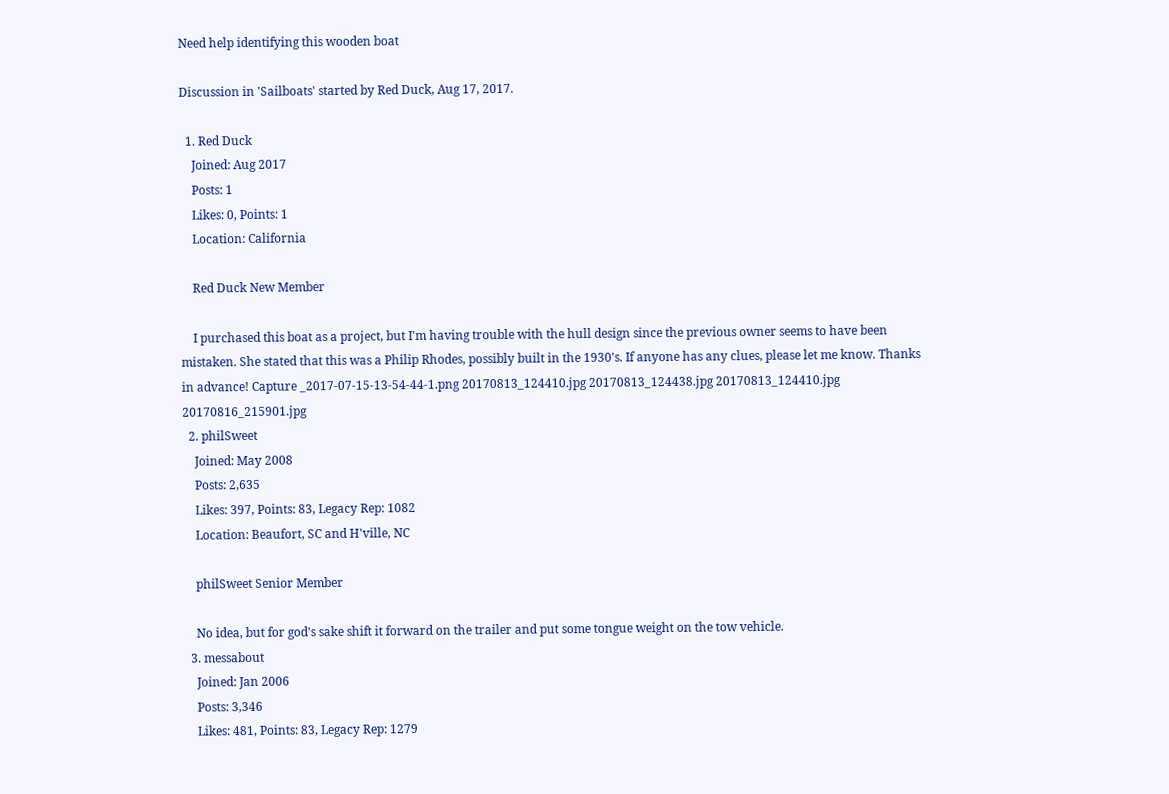Need help identifying this wooden boat

Discussion in 'Sailboats' started by Red Duck, Aug 17, 2017.

  1. Red Duck
    Joined: Aug 2017
    Posts: 1
    Likes: 0, Points: 1
    Location: California

    Red Duck New Member

    I purchased this boat as a project, but I'm having trouble with the hull design since the previous owner seems to have been mistaken. She stated that this was a Philip Rhodes, possibly built in the 1930's. If anyone has any clues, please let me know. Thanks in advance! Capture _2017-07-15-13-54-44-1.png 20170813_124410.jpg 20170813_124438.jpg 20170813_124410.jpg 20170816_215901.jpg
  2. philSweet
    Joined: May 2008
    Posts: 2,635
    Likes: 397, Points: 83, Legacy Rep: 1082
    Location: Beaufort, SC and H'ville, NC

    philSweet Senior Member

    No idea, but for god's sake shift it forward on the trailer and put some tongue weight on the tow vehicle.
  3. messabout
    Joined: Jan 2006
    Posts: 3,346
    Likes: 481, Points: 83, Legacy Rep: 1279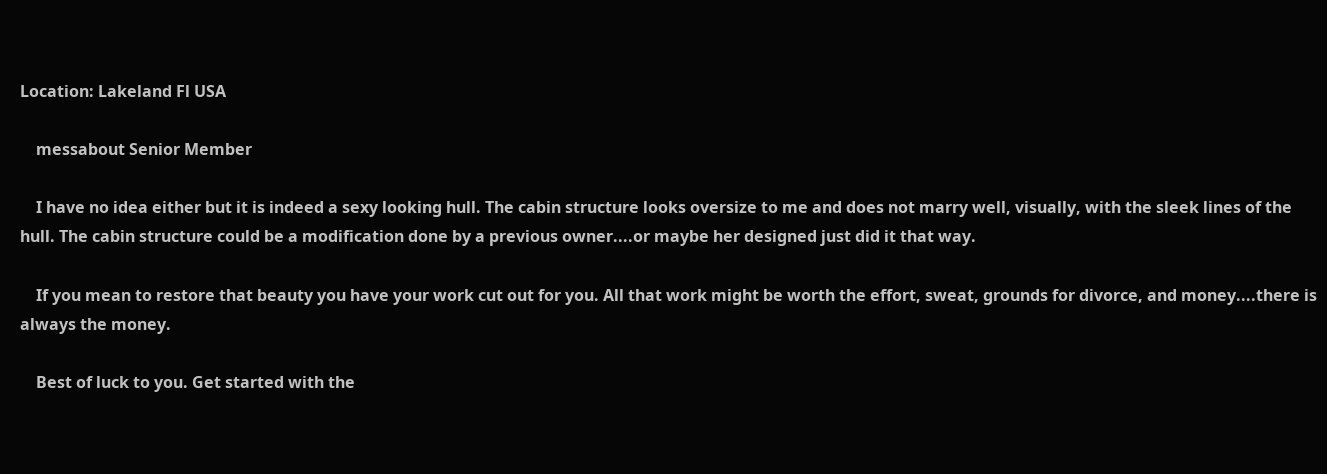Location: Lakeland Fl USA

    messabout Senior Member

    I have no idea either but it is indeed a sexy looking hull. The cabin structure looks oversize to me and does not marry well, visually, with the sleek lines of the hull. The cabin structure could be a modification done by a previous owner....or maybe her designed just did it that way.

    If you mean to restore that beauty you have your work cut out for you. All that work might be worth the effort, sweat, grounds for divorce, and money....there is always the money.

    Best of luck to you. Get started with the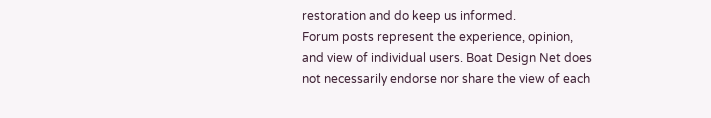restoration and do keep us informed.
Forum posts represent the experience, opinion, and view of individual users. Boat Design Net does not necessarily endorse nor share the view of each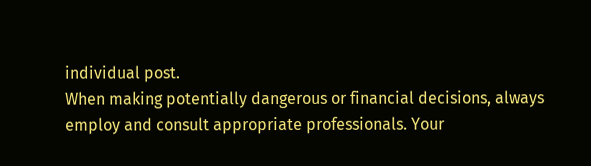individual post.
When making potentially dangerous or financial decisions, always employ and consult appropriate professionals. Your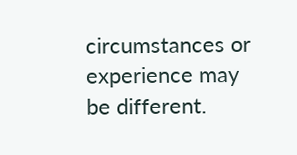circumstances or experience may be different.